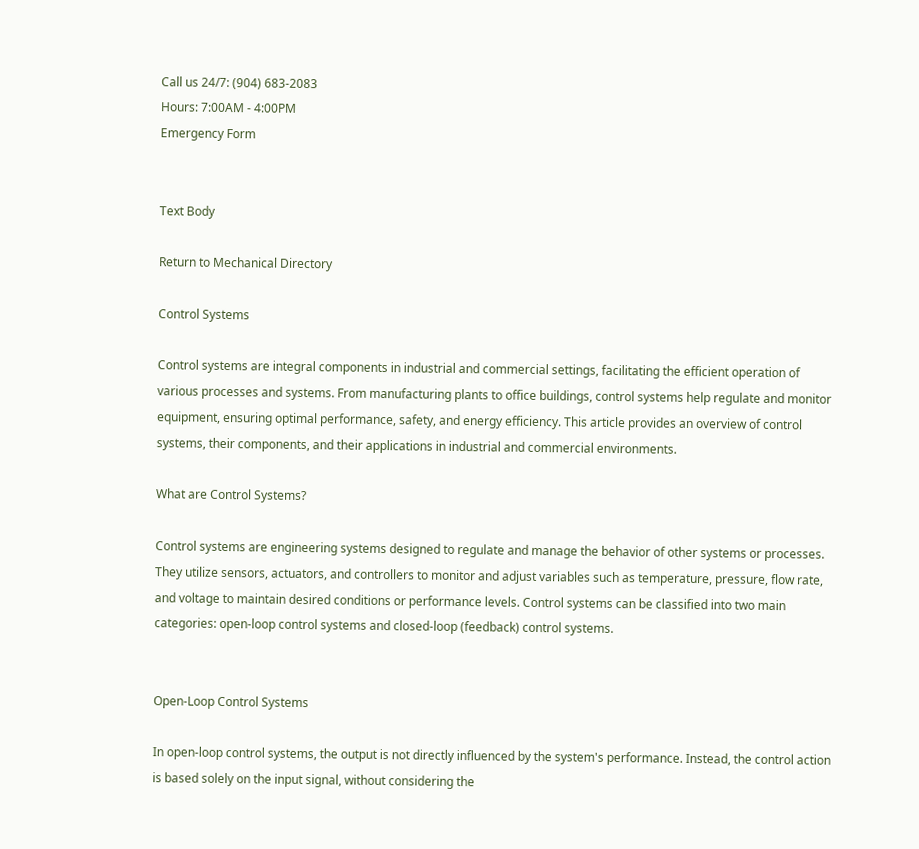Call us 24/7: (904) 683-2083
Hours: 7:00AM - 4:00PM
Emergency Form


Text Body

Return to Mechanical Directory

Control Systems

Control systems are integral components in industrial and commercial settings, facilitating the efficient operation of various processes and systems. From manufacturing plants to office buildings, control systems help regulate and monitor equipment, ensuring optimal performance, safety, and energy efficiency. This article provides an overview of control systems, their components, and their applications in industrial and commercial environments.

What are Control Systems?

Control systems are engineering systems designed to regulate and manage the behavior of other systems or processes. They utilize sensors, actuators, and controllers to monitor and adjust variables such as temperature, pressure, flow rate, and voltage to maintain desired conditions or performance levels. Control systems can be classified into two main categories: open-loop control systems and closed-loop (feedback) control systems.


Open-Loop Control Systems

In open-loop control systems, the output is not directly influenced by the system's performance. Instead, the control action is based solely on the input signal, without considering the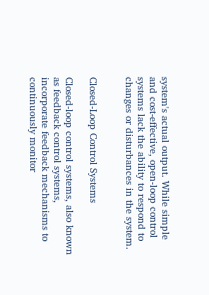system's actual output. While simple and cost-effective, open-loop control systems lack the ability to respond to changes or disturbances in the system.


Closed-Loop Control Systems

Closed-loop control systems, also known as feedback control systems, incorporate feedback mechanisms to continuously monitor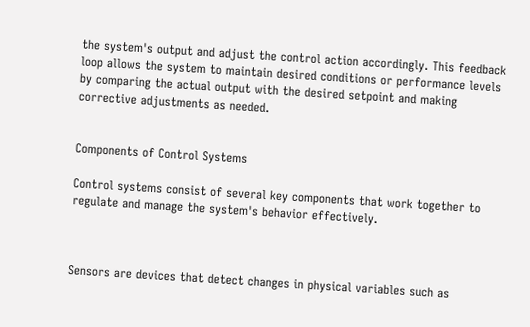the system's output and adjust the control action accordingly. This feedback loop allows the system to maintain desired conditions or performance levels by comparing the actual output with the desired setpoint and making corrective adjustments as needed.


Components of Control Systems

Control systems consist of several key components that work together to regulate and manage the system's behavior effectively.



Sensors are devices that detect changes in physical variables such as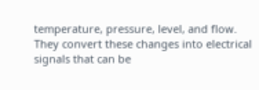temperature, pressure, level, and flow. They convert these changes into electrical signals that can be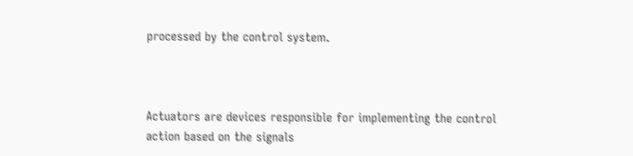processed by the control system.



Actuators are devices responsible for implementing the control action based on the signals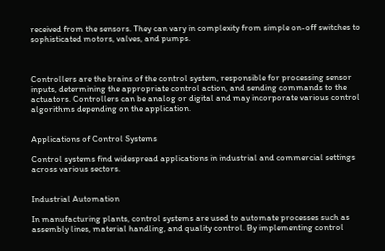received from the sensors. They can vary in complexity from simple on-off switches to sophisticated motors, valves, and pumps.



Controllers are the brains of the control system, responsible for processing sensor inputs, determining the appropriate control action, and sending commands to the actuators. Controllers can be analog or digital and may incorporate various control algorithms depending on the application.


Applications of Control Systems

Control systems find widespread applications in industrial and commercial settings across various sectors.


Industrial Automation

In manufacturing plants, control systems are used to automate processes such as assembly lines, material handling, and quality control. By implementing control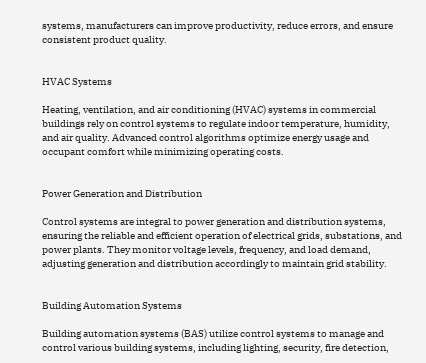systems, manufacturers can improve productivity, reduce errors, and ensure consistent product quality.


HVAC Systems

Heating, ventilation, and air conditioning (HVAC) systems in commercial buildings rely on control systems to regulate indoor temperature, humidity, and air quality. Advanced control algorithms optimize energy usage and occupant comfort while minimizing operating costs.


Power Generation and Distribution

Control systems are integral to power generation and distribution systems, ensuring the reliable and efficient operation of electrical grids, substations, and power plants. They monitor voltage levels, frequency, and load demand, adjusting generation and distribution accordingly to maintain grid stability.


Building Automation Systems

Building automation systems (BAS) utilize control systems to manage and control various building systems, including lighting, security, fire detection,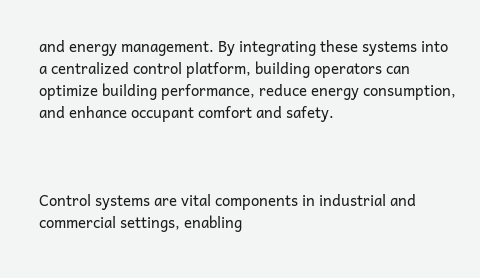and energy management. By integrating these systems into a centralized control platform, building operators can optimize building performance, reduce energy consumption, and enhance occupant comfort and safety.



Control systems are vital components in industrial and commercial settings, enabling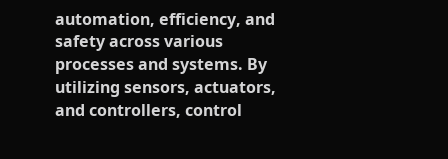automation, efficiency, and safety across various processes and systems. By utilizing sensors, actuators, and controllers, control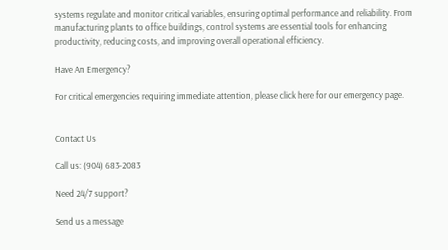systems regulate and monitor critical variables, ensuring optimal performance and reliability. From manufacturing plants to office buildings, control systems are essential tools for enhancing productivity, reducing costs, and improving overall operational efficiency.

Have An Emergency?

For critical emergencies requiring immediate attention, please click here for our emergency page.


Contact Us

Call us: (904) 683-2083

Need 24/7 support?

Send us a message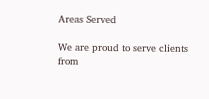Areas Served

We are proud to serve clients from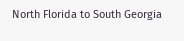North Florida to South Georgia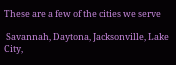These are a few of the cities we serve

 Savannah, Daytona, Jacksonville, Lake City,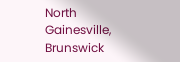North Gainesville, Brunswick